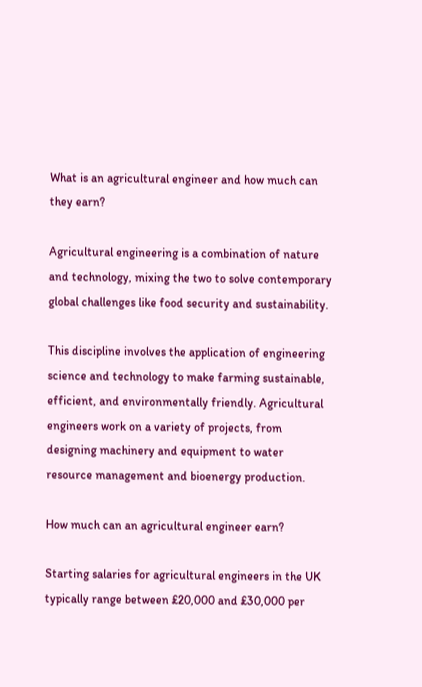What is an agricultural engineer and how much can they earn?

Agricultural engineering is a combination of nature and technology, mixing the two to solve contemporary global challenges like food security and sustainability.

This discipline involves the application of engineering science and technology to make farming sustainable, efficient, and environmentally friendly. Agricultural engineers work on a variety of projects, from designing machinery and equipment to water resource management and bioenergy production.

How much can an agricultural engineer earn?

Starting salaries for agricultural engineers in the UK typically range between £20,000 and £30,000 per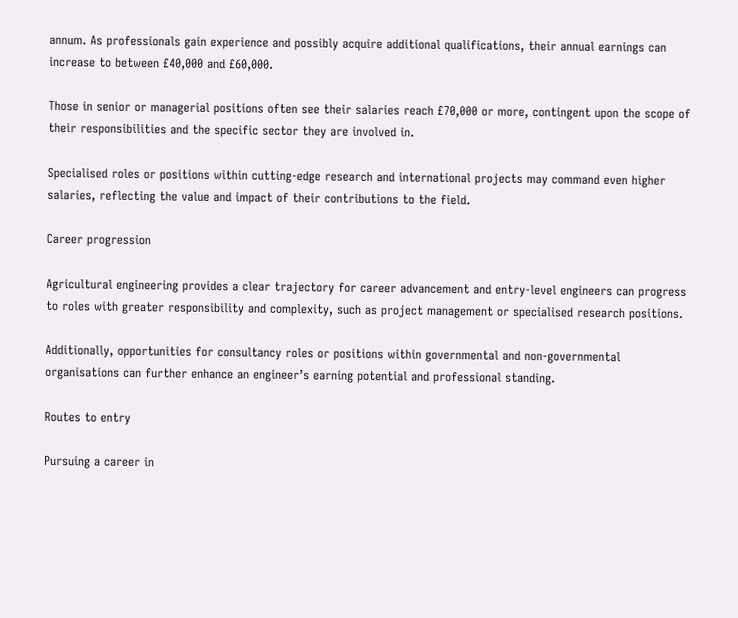annum. As professionals gain experience and possibly acquire additional qualifications, their annual earnings can increase to between £40,000 and £60,000.

Those in senior or managerial positions often see their salaries reach £70,000 or more, contingent upon the scope of their responsibilities and the specific sector they are involved in.

Specialised roles or positions within cutting-edge research and international projects may command even higher salaries, reflecting the value and impact of their contributions to the field.

Career progression

Agricultural engineering provides a clear trajectory for career advancement and entry-level engineers can progress to roles with greater responsibility and complexity, such as project management or specialised research positions.

Additionally, opportunities for consultancy roles or positions within governmental and non-governmental organisations can further enhance an engineer’s earning potential and professional standing.

Routes to entry

Pursuing a career in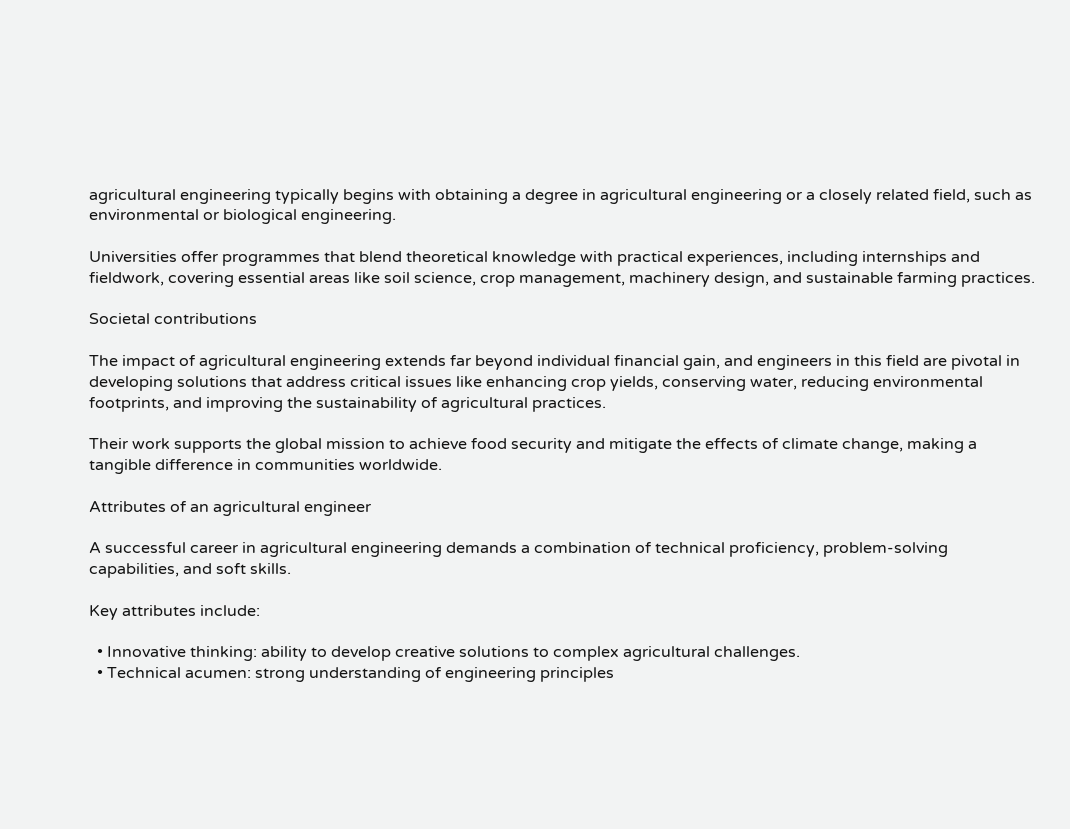agricultural engineering typically begins with obtaining a degree in agricultural engineering or a closely related field, such as environmental or biological engineering.

Universities offer programmes that blend theoretical knowledge with practical experiences, including internships and fieldwork, covering essential areas like soil science, crop management, machinery design, and sustainable farming practices.

Societal contributions

The impact of agricultural engineering extends far beyond individual financial gain, and engineers in this field are pivotal in developing solutions that address critical issues like enhancing crop yields, conserving water, reducing environmental footprints, and improving the sustainability of agricultural practices.

Their work supports the global mission to achieve food security and mitigate the effects of climate change, making a tangible difference in communities worldwide.

Attributes of an agricultural engineer

A successful career in agricultural engineering demands a combination of technical proficiency, problem-solving capabilities, and soft skills.

Key attributes include:

  • Innovative thinking: ability to develop creative solutions to complex agricultural challenges.
  • Technical acumen: strong understanding of engineering principles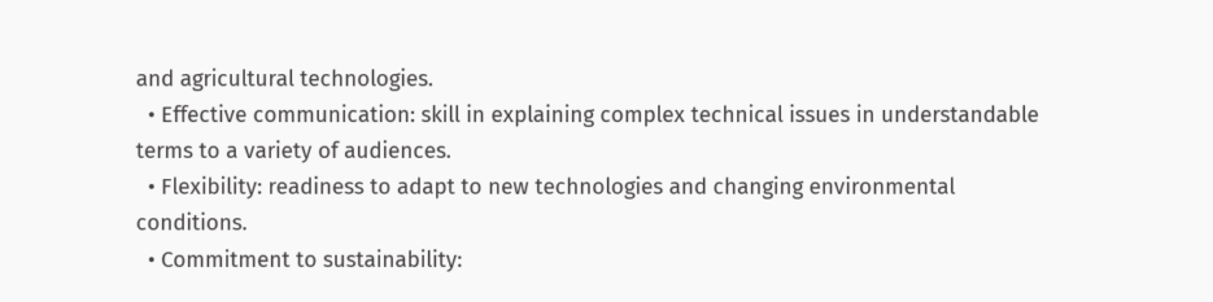and agricultural technologies.
  • Effective communication: skill in explaining complex technical issues in understandable terms to a variety of audiences.
  • Flexibility: readiness to adapt to new technologies and changing environmental conditions.
  • Commitment to sustainability: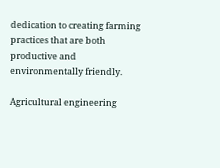dedication to creating farming practices that are both productive and environmentally friendly.

Agricultural engineering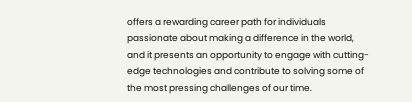offers a rewarding career path for individuals passionate about making a difference in the world, and it presents an opportunity to engage with cutting-edge technologies and contribute to solving some of the most pressing challenges of our time.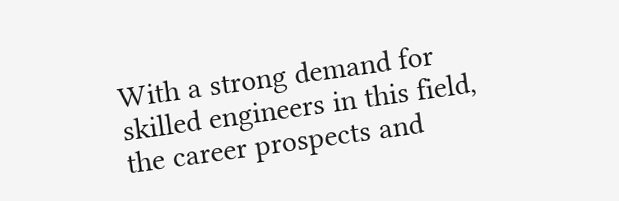With a strong demand for skilled engineers in this field, the career prospects and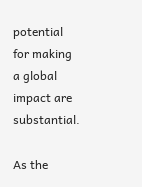potential for making a global impact are substantial.

As the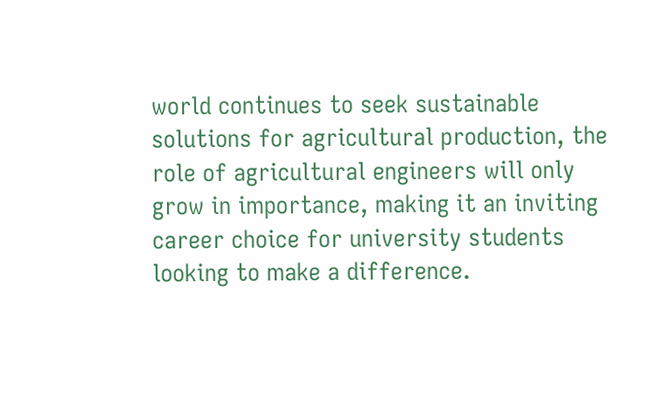world continues to seek sustainable solutions for agricultural production, the role of agricultural engineers will only grow in importance, making it an inviting career choice for university students looking to make a difference.